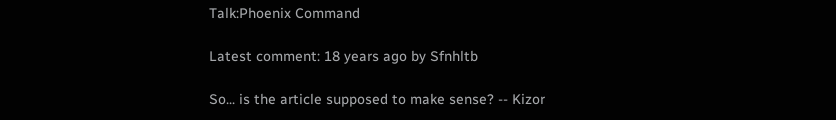Talk:Phoenix Command

Latest comment: 18 years ago by Sfnhltb

So... is the article supposed to make sense? -- Kizor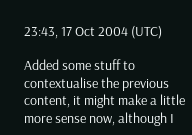23:43, 17 Oct 2004 (UTC)

Added some stuff to contextualise the previous content, it might make a little more sense now, although I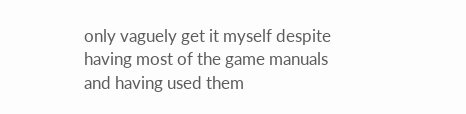only vaguely get it myself despite having most of the game manuals and having used them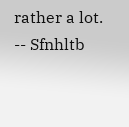rather a lot. -- Sfnhltb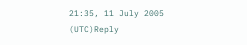21:35, 11 July 2005 (UTC)Reply